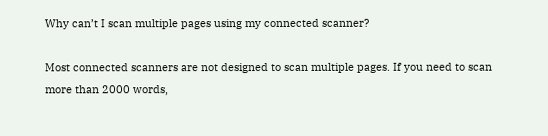Why can’t I scan multiple pages using my connected scanner?

Most connected scanners are not designed to scan multiple pages. If you need to scan more than 2000 words,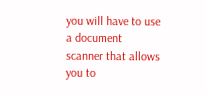you will have to use a document scanner that allows you to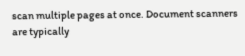scan multiple pages at once. Document scanners are typically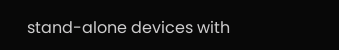stand-alone devices with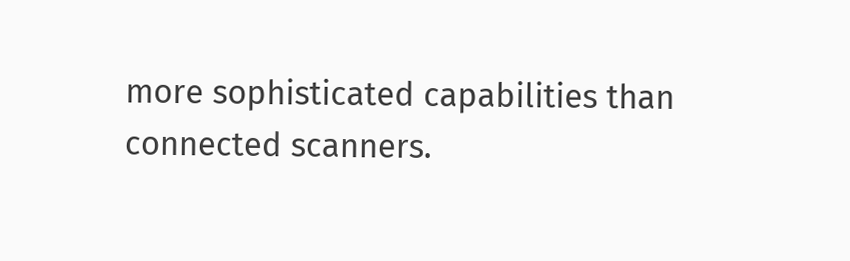more sophisticated capabilities than connected scanners.